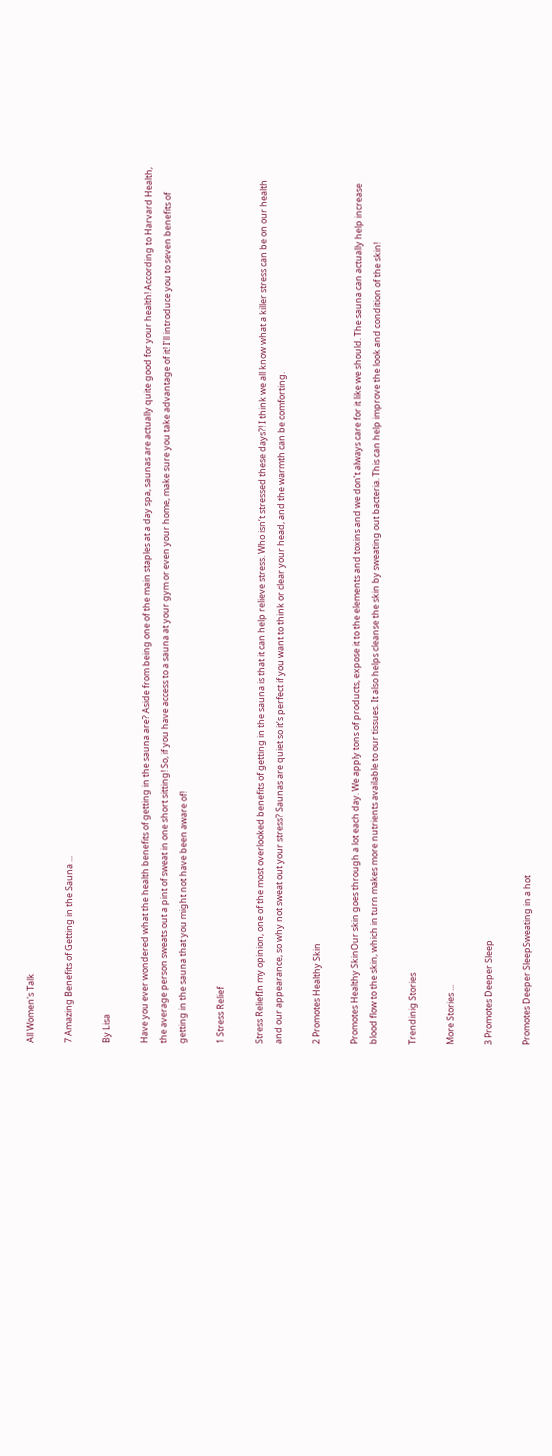All Women's Talk

7 Amazing Benefits of Getting in the Sauna ...

By Lisa

Have you ever wondered what the health benefits of getting in the sauna are? Aside from being one of the main staples at a day spa, saunas are actually quite good for your health! According to Harvard Health, the average person sweats out a pint of sweat in one short sitting! So, if you have access to a sauna at your gym or even your home, make sure you take advantage of it! I’ll introduce you to seven benefits of getting in the sauna that you might not have been aware of!

1 Stress Relief

Stress ReliefIn my opinion, one of the most overlooked benefits of getting in the sauna is that it can help relieve stress. Who isn’t stressed these days?! I think we all know what a killer stress can be on our health and our appearance, so why not sweat out your stress? Saunas are quiet so it’s perfect if you want to think or clear your head, and the warmth can be comforting.

2 Promotes Healthy Skin

Promotes Healthy SkinOur skin goes through a lot each day. We apply tons of products, expose it to the elements and toxins and we don’t always care for it like we should. The sauna can actually help increase blood flow to the skin, which in turn makes more nutrients available to our tissues. It also helps cleanse the skin by sweating out bacteria. This can help improve the look and condition of the skin!

Trendinig Stories

More Stories ...

3 Promotes Deeper Sleep

Promotes Deeper SleepSweating in a hot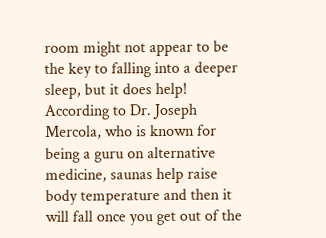room might not appear to be the key to falling into a deeper sleep, but it does help! According to Dr. Joseph Mercola, who is known for being a guru on alternative medicine, saunas help raise body temperature and then it will fall once you get out of the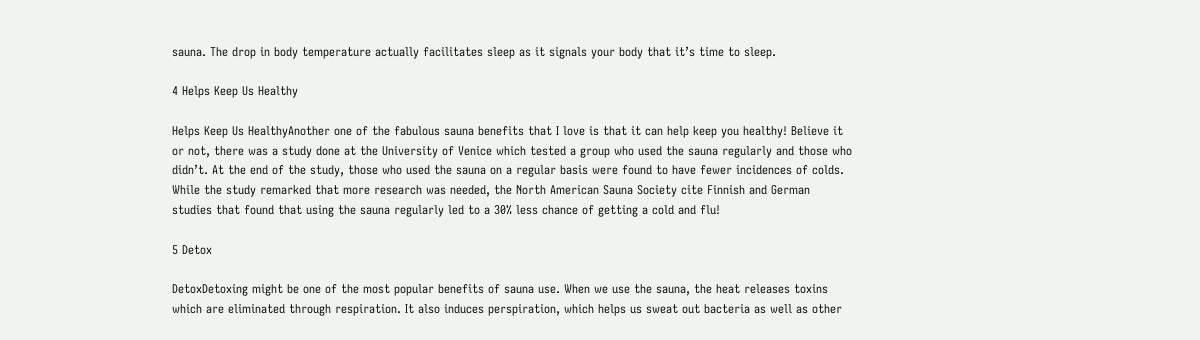sauna. The drop in body temperature actually facilitates sleep as it signals your body that it’s time to sleep.

4 Helps Keep Us Healthy

Helps Keep Us HealthyAnother one of the fabulous sauna benefits that I love is that it can help keep you healthy! Believe it or not, there was a study done at the University of Venice which tested a group who used the sauna regularly and those who didn’t. At the end of the study, those who used the sauna on a regular basis were found to have fewer incidences of colds. While the study remarked that more research was needed, the North American Sauna Society cite Finnish and German studies that found that using the sauna regularly led to a 30% less chance of getting a cold and flu!

5 Detox

DetoxDetoxing might be one of the most popular benefits of sauna use. When we use the sauna, the heat releases toxins which are eliminated through respiration. It also induces perspiration, which helps us sweat out bacteria as well as other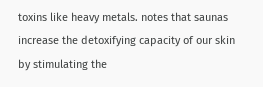toxins like heavy metals. notes that saunas increase the detoxifying capacity of our skin by stimulating the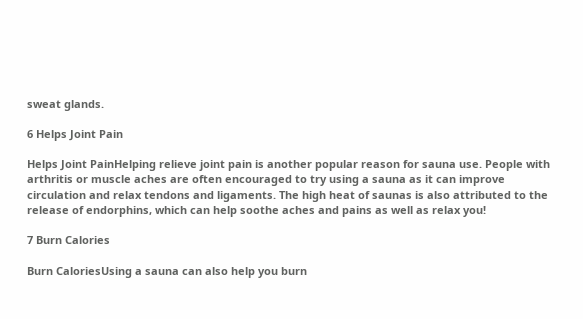sweat glands.

6 Helps Joint Pain

Helps Joint PainHelping relieve joint pain is another popular reason for sauna use. People with arthritis or muscle aches are often encouraged to try using a sauna as it can improve circulation and relax tendons and ligaments. The high heat of saunas is also attributed to the release of endorphins, which can help soothe aches and pains as well as relax you!

7 Burn Calories

Burn CaloriesUsing a sauna can also help you burn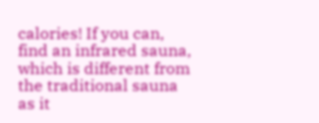calories! If you can, find an infrared sauna, which is different from the traditional sauna as it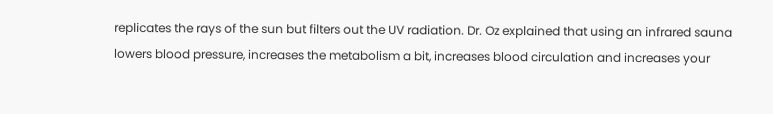replicates the rays of the sun but filters out the UV radiation. Dr. Oz explained that using an infrared sauna lowers blood pressure, increases the metabolism a bit, increases blood circulation and increases your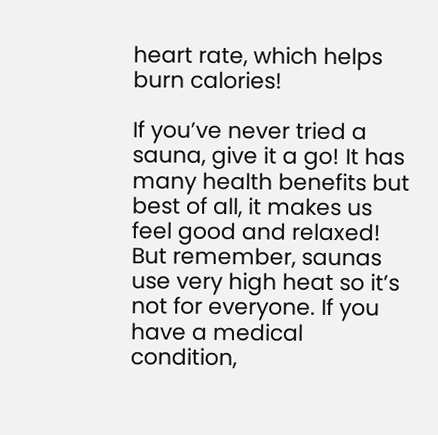heart rate, which helps burn calories!

If you’ve never tried a sauna, give it a go! It has many health benefits but best of all, it makes us feel good and relaxed! But remember, saunas use very high heat so it’s not for everyone. If you have a medical condition,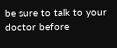be sure to talk to your doctor before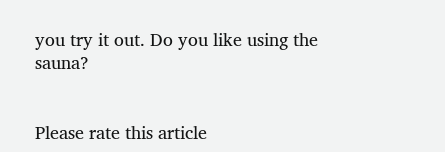you try it out. Do you like using the sauna?


Please rate this article